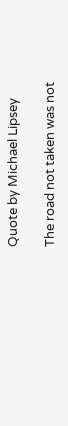Quote by Michael Lipsey

The road not taken was not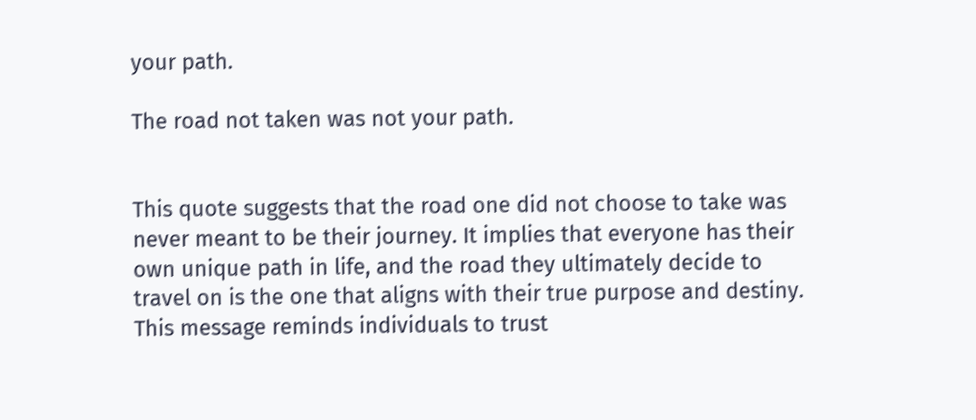your path.

The road not taken was not your path.


This quote suggests that the road one did not choose to take was never meant to be their journey. It implies that everyone has their own unique path in life, and the road they ultimately decide to travel on is the one that aligns with their true purpose and destiny. This message reminds individuals to trust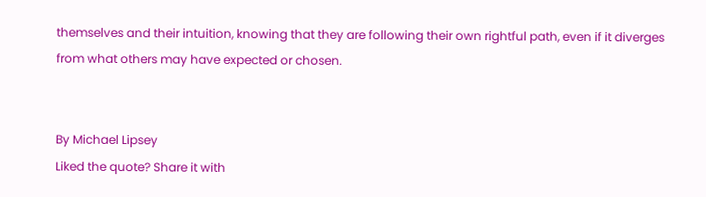themselves and their intuition, knowing that they are following their own rightful path, even if it diverges from what others may have expected or chosen.


By Michael Lipsey
Liked the quote? Share it with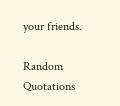your friends.

Random Quotations